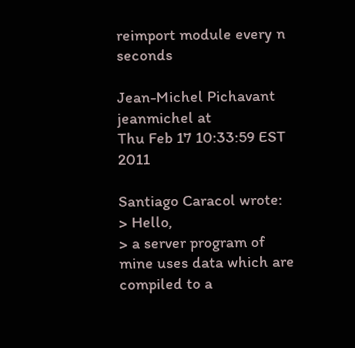reimport module every n seconds

Jean-Michel Pichavant jeanmichel at
Thu Feb 17 10:33:59 EST 2011

Santiago Caracol wrote:
> Hello,
> a server program of mine uses data which are compiled to a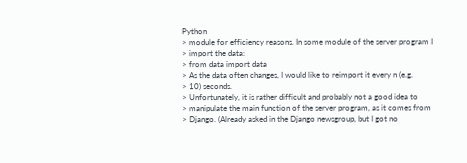Python
> module for efficiency reasons. In some module of the server program I
> import the data:
> from data import data
> As the data often changes, I would like to reimport it every n (e.g.
> 10) seconds.
> Unfortunately, it is rather difficult and probably not a good idea to
> manipulate the main function of the server program, as it comes from
> Django. (Already asked in the Django newsgroup, but I got no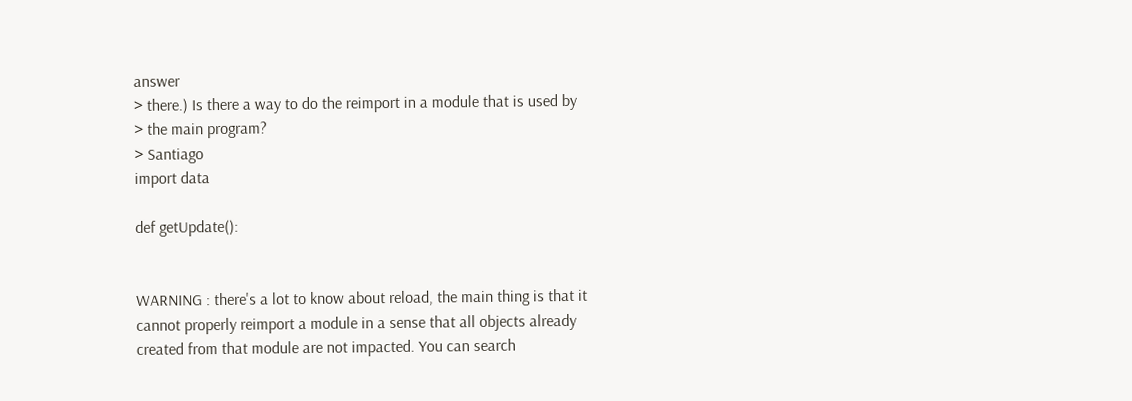answer
> there.) Is there a way to do the reimport in a module that is used by
> the main program?
> Santiago
import data

def getUpdate():


WARNING : there's a lot to know about reload, the main thing is that it
cannot properly reimport a module in a sense that all objects already
created from that module are not impacted. You can search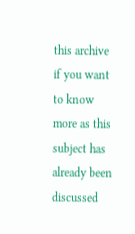this archive
if you want to know more as this subject has already been discussed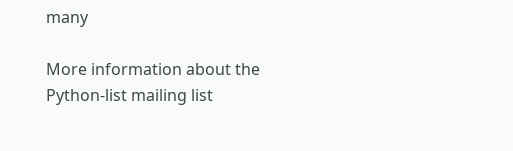many

More information about the Python-list mailing list